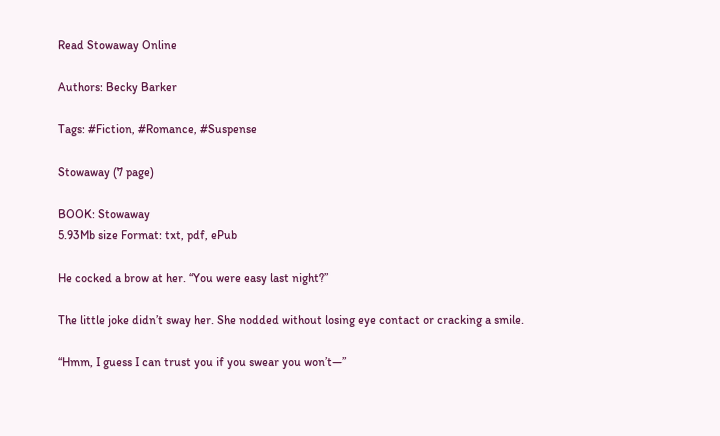Read Stowaway Online

Authors: Becky Barker

Tags: #Fiction, #Romance, #Suspense

Stowaway (7 page)

BOOK: Stowaway
5.93Mb size Format: txt, pdf, ePub

He cocked a brow at her. “You were easy last night?”

The little joke didn’t sway her. She nodded without losing eye contact or cracking a smile.

“Hmm, I guess I can trust you if you swear you won’t—”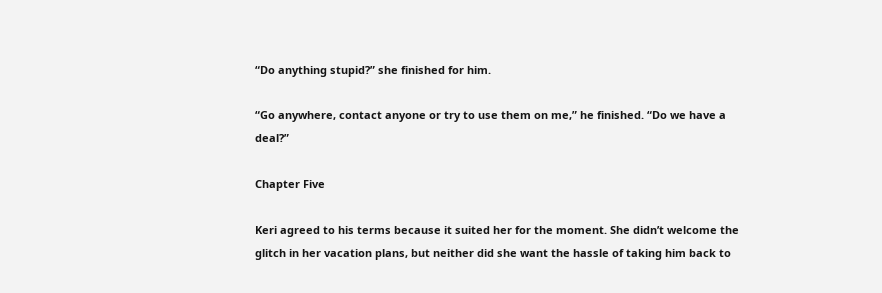“Do anything stupid?” she finished for him.

“Go anywhere, contact anyone or try to use them on me,” he finished. “Do we have a deal?”

Chapter Five

Keri agreed to his terms because it suited her for the moment. She didn’t welcome the glitch in her vacation plans, but neither did she want the hassle of taking him back to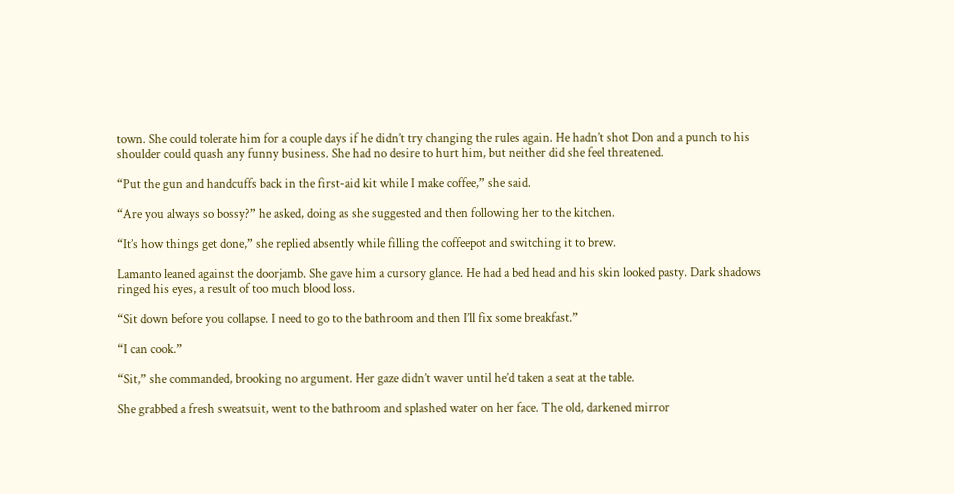town. She could tolerate him for a couple days if he didn’t try changing the rules again. He hadn’t shot Don and a punch to his shoulder could quash any funny business. She had no desire to hurt him, but neither did she feel threatened.

“Put the gun and handcuffs back in the first-aid kit while I make coffee,” she said.

“Are you always so bossy?” he asked, doing as she suggested and then following her to the kitchen.

“It’s how things get done,” she replied absently while filling the coffeepot and switching it to brew.

Lamanto leaned against the doorjamb. She gave him a cursory glance. He had a bed head and his skin looked pasty. Dark shadows ringed his eyes, a result of too much blood loss.

“Sit down before you collapse. I need to go to the bathroom and then I’ll fix some breakfast.”

“I can cook.”

“Sit,” she commanded, brooking no argument. Her gaze didn’t waver until he’d taken a seat at the table.

She grabbed a fresh sweatsuit, went to the bathroom and splashed water on her face. The old, darkened mirror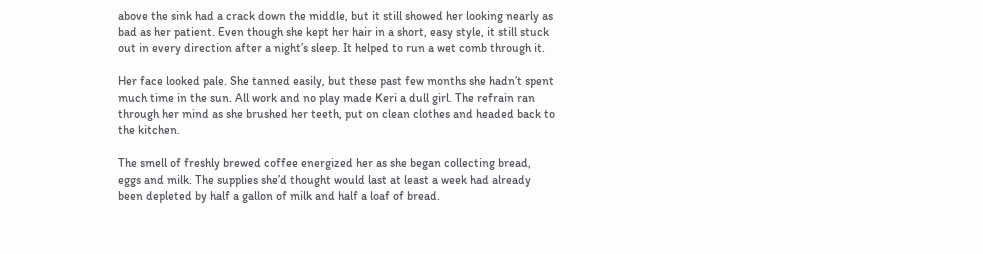above the sink had a crack down the middle, but it still showed her looking nearly as bad as her patient. Even though she kept her hair in a short, easy style, it still stuck out in every direction after a night’s sleep. It helped to run a wet comb through it.

Her face looked pale. She tanned easily, but these past few months she hadn’t spent much time in the sun. All work and no play made Keri a dull girl. The refrain ran through her mind as she brushed her teeth, put on clean clothes and headed back to the kitchen.

The smell of freshly brewed coffee energized her as she began collecting bread, eggs and milk. The supplies she’d thought would last at least a week had already been depleted by half a gallon of milk and half a loaf of bread.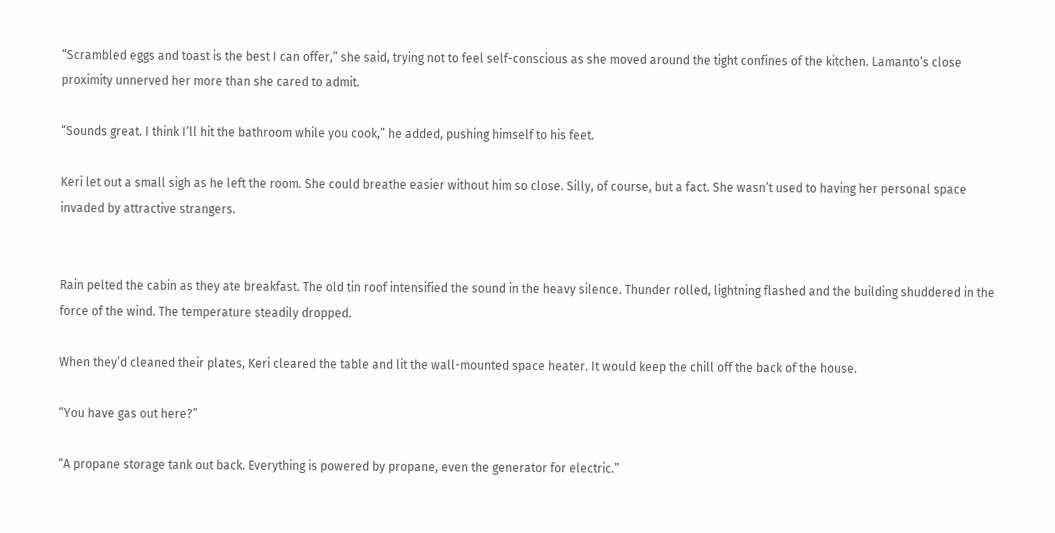“Scrambled eggs and toast is the best I can offer,” she said, trying not to feel self-conscious as she moved around the tight confines of the kitchen. Lamanto’s close proximity unnerved her more than she cared to admit.

“Sounds great. I think I’ll hit the bathroom while you cook,” he added, pushing himself to his feet.

Keri let out a small sigh as he left the room. She could breathe easier without him so close. Silly, of course, but a fact. She wasn’t used to having her personal space invaded by attractive strangers.


Rain pelted the cabin as they ate breakfast. The old tin roof intensified the sound in the heavy silence. Thunder rolled, lightning flashed and the building shuddered in the force of the wind. The temperature steadily dropped.

When they’d cleaned their plates, Keri cleared the table and lit the wall-mounted space heater. It would keep the chill off the back of the house.

“You have gas out here?”

“A propane storage tank out back. Everything is powered by propane, even the generator for electric.”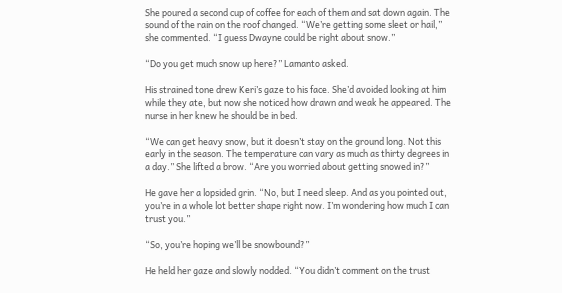She poured a second cup of coffee for each of them and sat down again. The sound of the rain on the roof changed. “We’re getting some sleet or hail,” she commented. “I guess Dwayne could be right about snow.”

“Do you get much snow up here?” Lamanto asked.

His strained tone drew Keri’s gaze to his face. She’d avoided looking at him while they ate, but now she noticed how drawn and weak he appeared. The nurse in her knew he should be in bed.

“We can get heavy snow, but it doesn’t stay on the ground long. Not this early in the season. The temperature can vary as much as thirty degrees in a day.” She lifted a brow. “Are you worried about getting snowed in?”

He gave her a lopsided grin. “No, but I need sleep. And as you pointed out, you’re in a whole lot better shape right now. I’m wondering how much I can trust you.”

“So, you’re hoping we’ll be snowbound?”

He held her gaze and slowly nodded. “You didn’t comment on the trust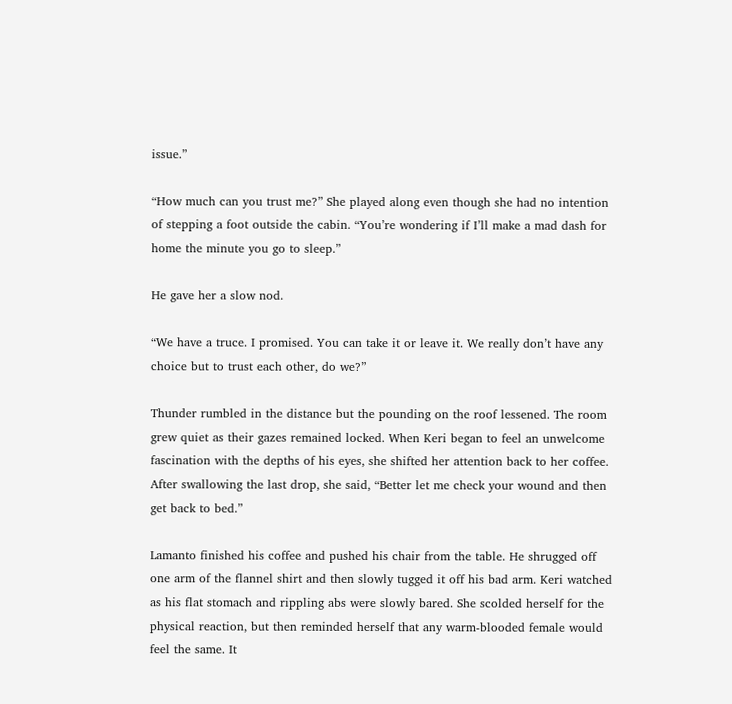issue.”

“How much can you trust me?” She played along even though she had no intention of stepping a foot outside the cabin. “You’re wondering if I’ll make a mad dash for home the minute you go to sleep.”

He gave her a slow nod.

“We have a truce. I promised. You can take it or leave it. We really don’t have any choice but to trust each other, do we?”

Thunder rumbled in the distance but the pounding on the roof lessened. The room grew quiet as their gazes remained locked. When Keri began to feel an unwelcome fascination with the depths of his eyes, she shifted her attention back to her coffee. After swallowing the last drop, she said, “Better let me check your wound and then get back to bed.”

Lamanto finished his coffee and pushed his chair from the table. He shrugged off one arm of the flannel shirt and then slowly tugged it off his bad arm. Keri watched as his flat stomach and rippling abs were slowly bared. She scolded herself for the physical reaction, but then reminded herself that any warm-blooded female would feel the same. It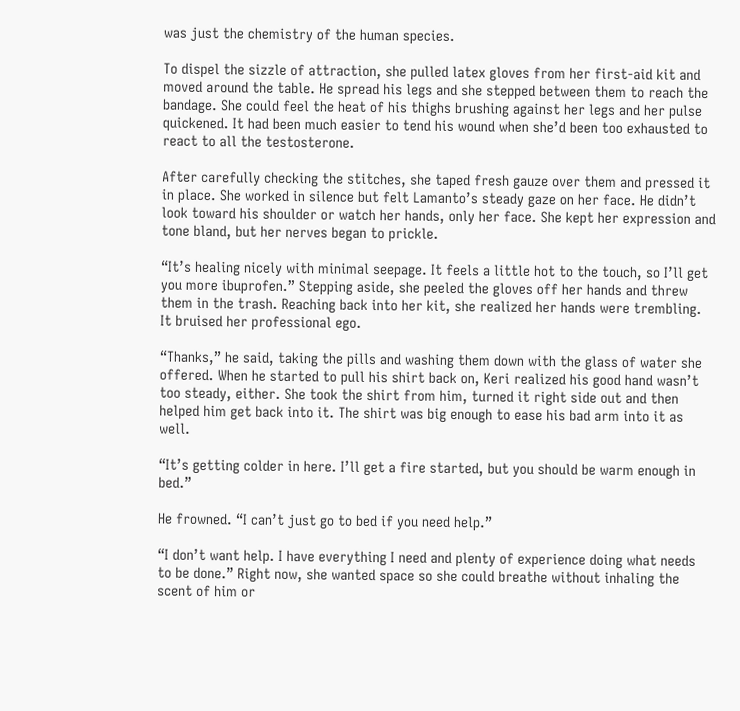was just the chemistry of the human species.

To dispel the sizzle of attraction, she pulled latex gloves from her first-aid kit and moved around the table. He spread his legs and she stepped between them to reach the bandage. She could feel the heat of his thighs brushing against her legs and her pulse quickened. It had been much easier to tend his wound when she’d been too exhausted to react to all the testosterone.

After carefully checking the stitches, she taped fresh gauze over them and pressed it in place. She worked in silence but felt Lamanto’s steady gaze on her face. He didn’t look toward his shoulder or watch her hands, only her face. She kept her expression and tone bland, but her nerves began to prickle.

“It’s healing nicely with minimal seepage. It feels a little hot to the touch, so I’ll get you more ibuprofen.” Stepping aside, she peeled the gloves off her hands and threw them in the trash. Reaching back into her kit, she realized her hands were trembling. It bruised her professional ego.

“Thanks,” he said, taking the pills and washing them down with the glass of water she offered. When he started to pull his shirt back on, Keri realized his good hand wasn’t too steady, either. She took the shirt from him, turned it right side out and then helped him get back into it. The shirt was big enough to ease his bad arm into it as well.

“It’s getting colder in here. I’ll get a fire started, but you should be warm enough in bed.”

He frowned. “I can’t just go to bed if you need help.”

“I don’t want help. I have everything I need and plenty of experience doing what needs to be done.” Right now, she wanted space so she could breathe without inhaling the scent of him or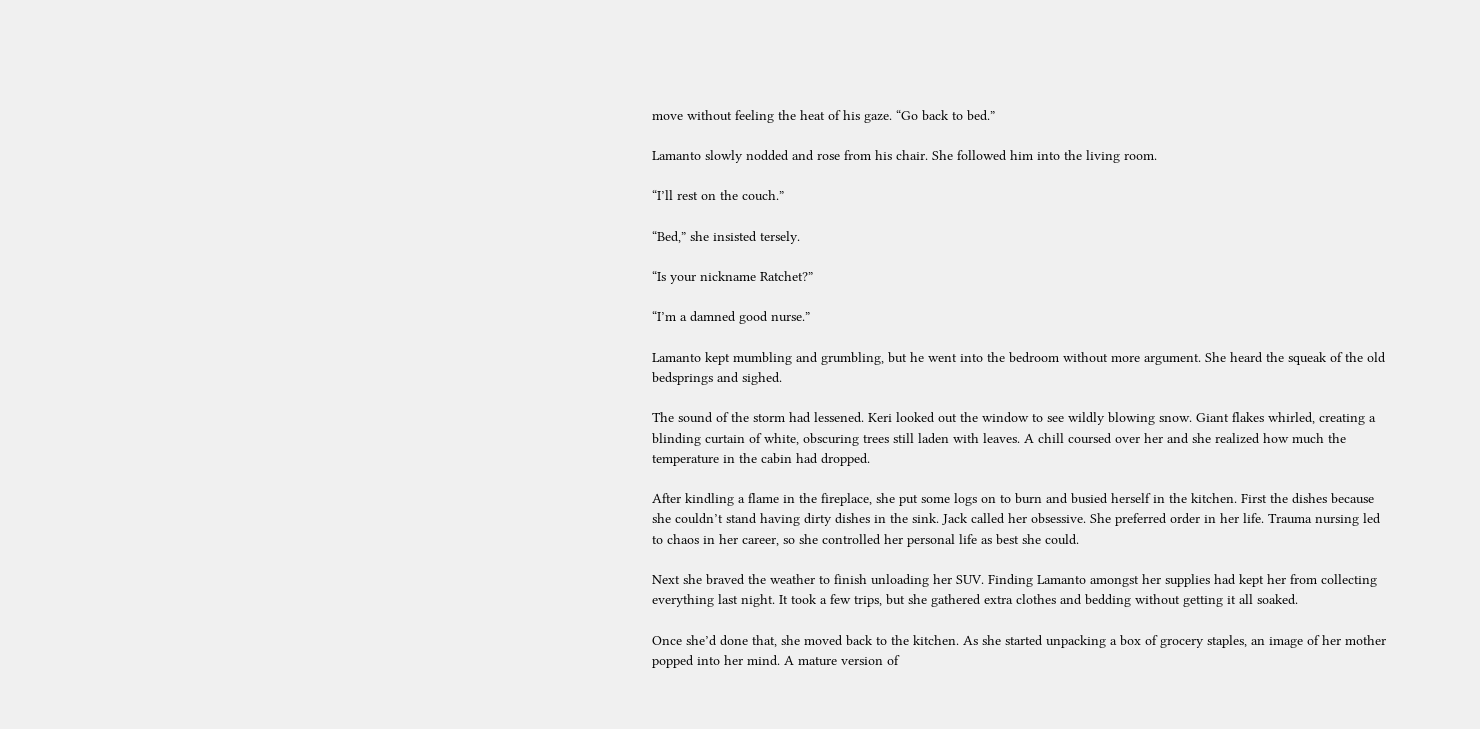move without feeling the heat of his gaze. “Go back to bed.”

Lamanto slowly nodded and rose from his chair. She followed him into the living room.

“I’ll rest on the couch.”

“Bed,” she insisted tersely.

“Is your nickname Ratchet?”

“I’m a damned good nurse.”

Lamanto kept mumbling and grumbling, but he went into the bedroom without more argument. She heard the squeak of the old bedsprings and sighed.

The sound of the storm had lessened. Keri looked out the window to see wildly blowing snow. Giant flakes whirled, creating a blinding curtain of white, obscuring trees still laden with leaves. A chill coursed over her and she realized how much the temperature in the cabin had dropped.

After kindling a flame in the fireplace, she put some logs on to burn and busied herself in the kitchen. First the dishes because she couldn’t stand having dirty dishes in the sink. Jack called her obsessive. She preferred order in her life. Trauma nursing led to chaos in her career, so she controlled her personal life as best she could.

Next she braved the weather to finish unloading her SUV. Finding Lamanto amongst her supplies had kept her from collecting everything last night. It took a few trips, but she gathered extra clothes and bedding without getting it all soaked.

Once she’d done that, she moved back to the kitchen. As she started unpacking a box of grocery staples, an image of her mother popped into her mind. A mature version of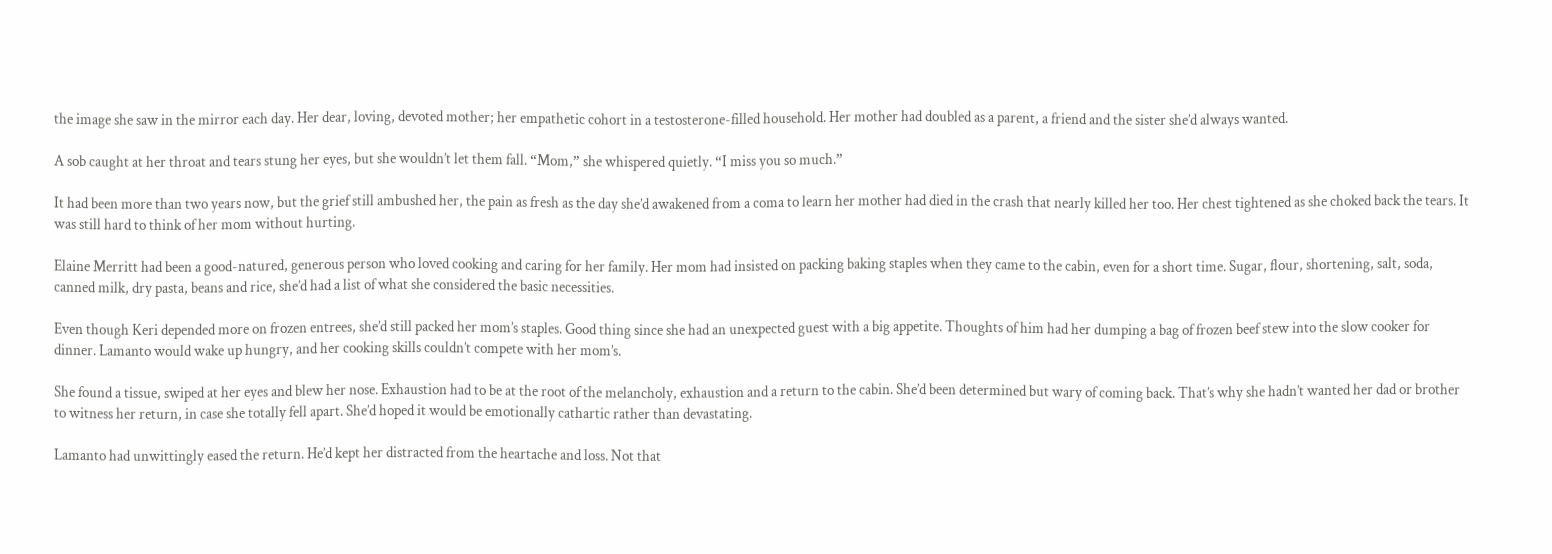the image she saw in the mirror each day. Her dear, loving, devoted mother; her empathetic cohort in a testosterone-filled household. Her mother had doubled as a parent, a friend and the sister she’d always wanted.

A sob caught at her throat and tears stung her eyes, but she wouldn’t let them fall. “Mom,” she whispered quietly. “I miss you so much.”

It had been more than two years now, but the grief still ambushed her, the pain as fresh as the day she’d awakened from a coma to learn her mother had died in the crash that nearly killed her too. Her chest tightened as she choked back the tears. It was still hard to think of her mom without hurting.

Elaine Merritt had been a good-natured, generous person who loved cooking and caring for her family. Her mom had insisted on packing baking staples when they came to the cabin, even for a short time. Sugar, flour, shortening, salt, soda, canned milk, dry pasta, beans and rice, she’d had a list of what she considered the basic necessities.

Even though Keri depended more on frozen entrees, she’d still packed her mom’s staples. Good thing since she had an unexpected guest with a big appetite. Thoughts of him had her dumping a bag of frozen beef stew into the slow cooker for dinner. Lamanto would wake up hungry, and her cooking skills couldn’t compete with her mom’s.

She found a tissue, swiped at her eyes and blew her nose. Exhaustion had to be at the root of the melancholy, exhaustion and a return to the cabin. She’d been determined but wary of coming back. That’s why she hadn’t wanted her dad or brother to witness her return, in case she totally fell apart. She’d hoped it would be emotionally cathartic rather than devastating.

Lamanto had unwittingly eased the return. He’d kept her distracted from the heartache and loss. Not that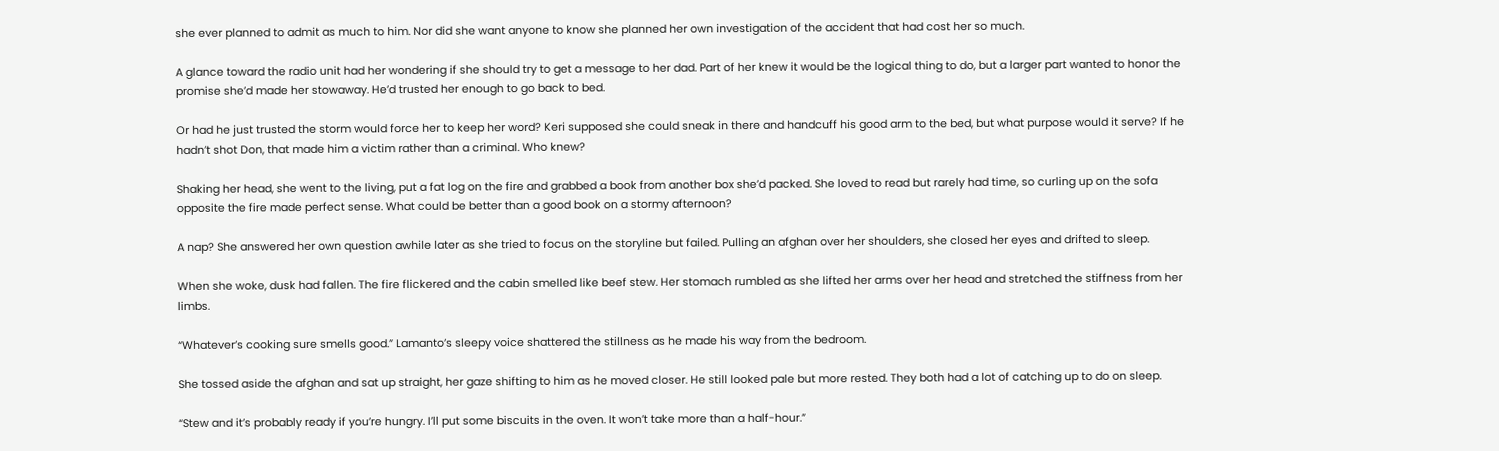she ever planned to admit as much to him. Nor did she want anyone to know she planned her own investigation of the accident that had cost her so much.

A glance toward the radio unit had her wondering if she should try to get a message to her dad. Part of her knew it would be the logical thing to do, but a larger part wanted to honor the promise she’d made her stowaway. He’d trusted her enough to go back to bed.

Or had he just trusted the storm would force her to keep her word? Keri supposed she could sneak in there and handcuff his good arm to the bed, but what purpose would it serve? If he hadn’t shot Don, that made him a victim rather than a criminal. Who knew?

Shaking her head, she went to the living, put a fat log on the fire and grabbed a book from another box she’d packed. She loved to read but rarely had time, so curling up on the sofa opposite the fire made perfect sense. What could be better than a good book on a stormy afternoon?

A nap? She answered her own question awhile later as she tried to focus on the storyline but failed. Pulling an afghan over her shoulders, she closed her eyes and drifted to sleep.

When she woke, dusk had fallen. The fire flickered and the cabin smelled like beef stew. Her stomach rumbled as she lifted her arms over her head and stretched the stiffness from her limbs.

“Whatever’s cooking sure smells good.” Lamanto’s sleepy voice shattered the stillness as he made his way from the bedroom.

She tossed aside the afghan and sat up straight, her gaze shifting to him as he moved closer. He still looked pale but more rested. They both had a lot of catching up to do on sleep.

“Stew and it’s probably ready if you’re hungry. I’ll put some biscuits in the oven. It won’t take more than a half-hour.”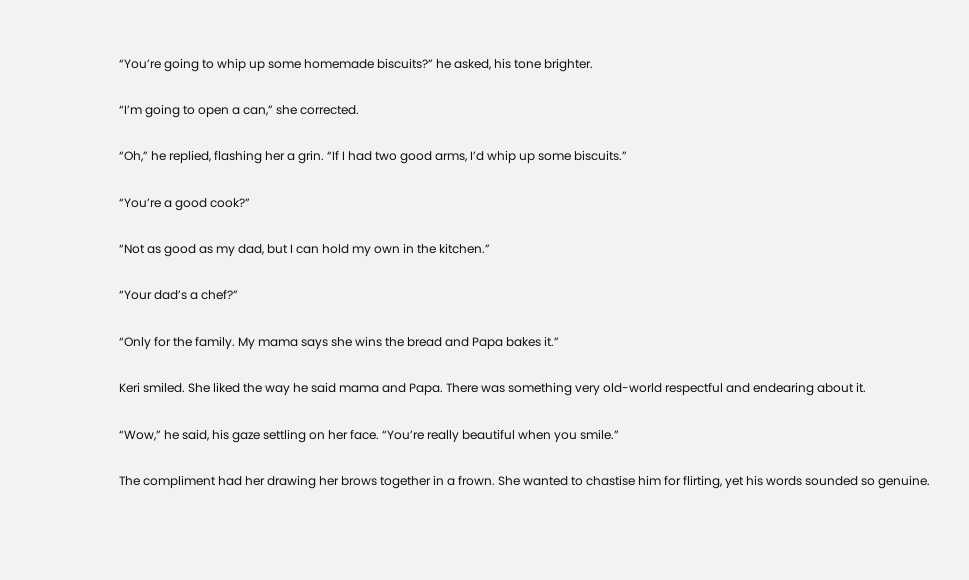“You’re going to whip up some homemade biscuits?” he asked, his tone brighter.

“I’m going to open a can,” she corrected.

“Oh,” he replied, flashing her a grin. “If I had two good arms, I’d whip up some biscuits.”

“You’re a good cook?”

“Not as good as my dad, but I can hold my own in the kitchen.”

“Your dad’s a chef?”

“Only for the family. My mama says she wins the bread and Papa bakes it.”

Keri smiled. She liked the way he said mama and Papa. There was something very old-world respectful and endearing about it.

“Wow,” he said, his gaze settling on her face. “You’re really beautiful when you smile.”

The compliment had her drawing her brows together in a frown. She wanted to chastise him for flirting, yet his words sounded so genuine.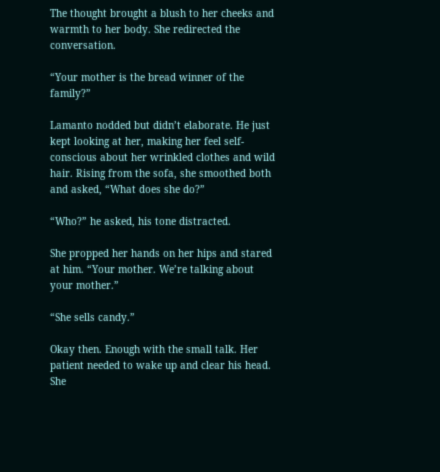The thought brought a blush to her cheeks and warmth to her body. She redirected the conversation.

“Your mother is the bread winner of the family?”

Lamanto nodded but didn’t elaborate. He just kept looking at her, making her feel self-conscious about her wrinkled clothes and wild hair. Rising from the sofa, she smoothed both and asked, “What does she do?”

“Who?” he asked, his tone distracted.

She propped her hands on her hips and stared at him. “Your mother. We’re talking about your mother.”

“She sells candy.”

Okay then. Enough with the small talk. Her patient needed to wake up and clear his head. She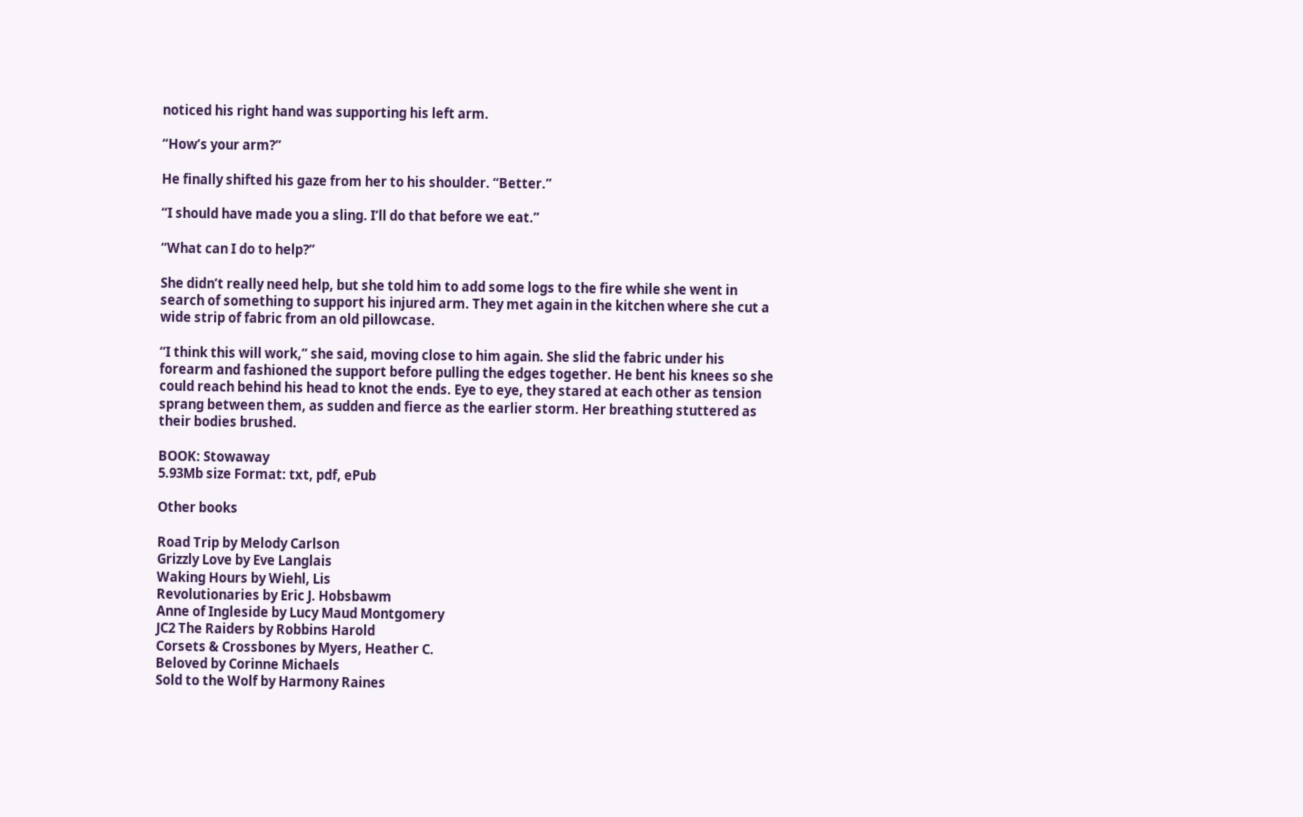noticed his right hand was supporting his left arm.

“How’s your arm?”

He finally shifted his gaze from her to his shoulder. “Better.”

“I should have made you a sling. I’ll do that before we eat.”

“What can I do to help?”

She didn’t really need help, but she told him to add some logs to the fire while she went in search of something to support his injured arm. They met again in the kitchen where she cut a wide strip of fabric from an old pillowcase.

“I think this will work,” she said, moving close to him again. She slid the fabric under his forearm and fashioned the support before pulling the edges together. He bent his knees so she could reach behind his head to knot the ends. Eye to eye, they stared at each other as tension sprang between them, as sudden and fierce as the earlier storm. Her breathing stuttered as their bodies brushed.

BOOK: Stowaway
5.93Mb size Format: txt, pdf, ePub

Other books

Road Trip by Melody Carlson
Grizzly Love by Eve Langlais
Waking Hours by Wiehl, Lis
Revolutionaries by Eric J. Hobsbawm
Anne of Ingleside by Lucy Maud Montgomery
JC2 The Raiders by Robbins Harold
Corsets & Crossbones by Myers, Heather C.
Beloved by Corinne Michaels
Sold to the Wolf by Harmony Raines